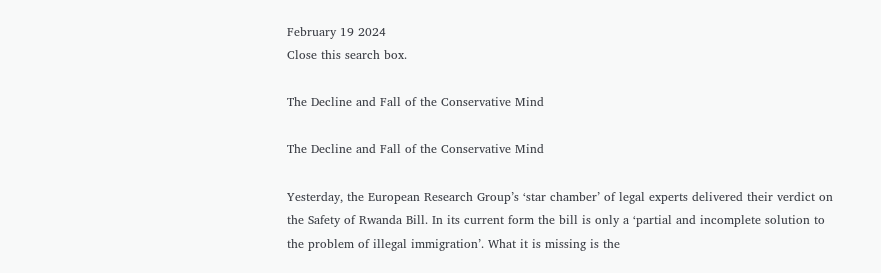February 19 2024
Close this search box.

The Decline and Fall of the Conservative Mind

The Decline and Fall of the Conservative Mind

Yesterday, the European Research Group’s ‘star chamber’ of legal experts delivered their verdict on the Safety of Rwanda Bill. In its current form the bill is only a ‘partial and incomplete solution to the problem of illegal immigration’. What it is missing is the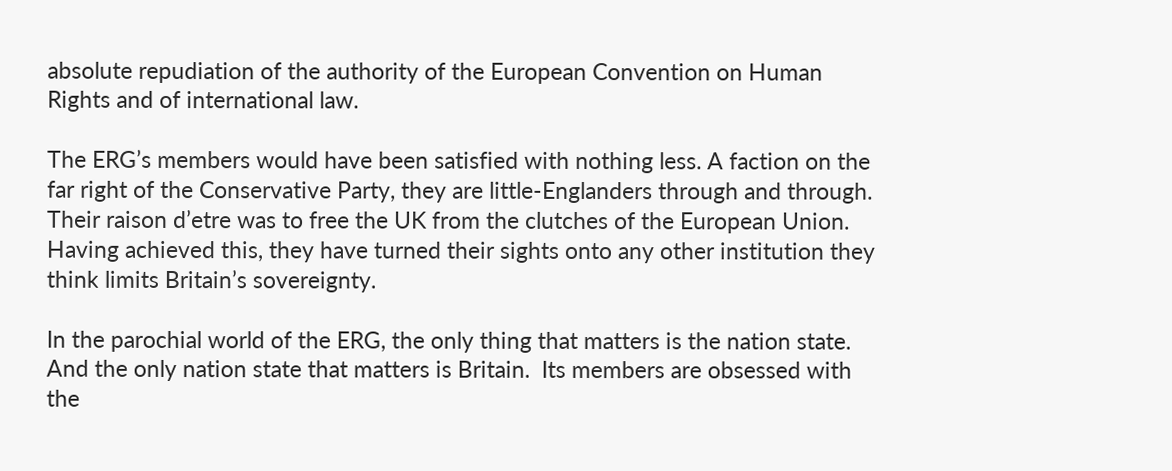absolute repudiation of the authority of the European Convention on Human Rights and of international law.

The ERG’s members would have been satisfied with nothing less. A faction on the far right of the Conservative Party, they are little-Englanders through and through. Their raison d’etre was to free the UK from the clutches of the European Union. Having achieved this, they have turned their sights onto any other institution they think limits Britain’s sovereignty.

In the parochial world of the ERG, the only thing that matters is the nation state. And the only nation state that matters is Britain.  Its members are obsessed with the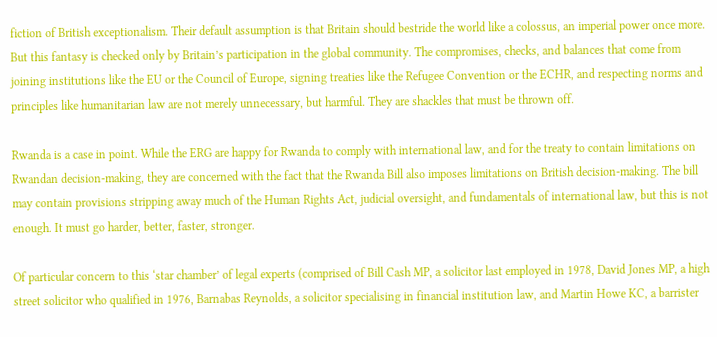fiction of British exceptionalism. Their default assumption is that Britain should bestride the world like a colossus, an imperial power once more. But this fantasy is checked only by Britain’s participation in the global community. The compromises, checks, and balances that come from joining institutions like the EU or the Council of Europe, signing treaties like the Refugee Convention or the ECHR, and respecting norms and principles like humanitarian law are not merely unnecessary, but harmful. They are shackles that must be thrown off.

Rwanda is a case in point. While the ERG are happy for Rwanda to comply with international law, and for the treaty to contain limitations on Rwandan decision-making, they are concerned with the fact that the Rwanda Bill also imposes limitations on British decision-making. The bill may contain provisions stripping away much of the Human Rights Act, judicial oversight, and fundamentals of international law, but this is not enough. It must go harder, better, faster, stronger.

Of particular concern to this ‘star chamber’ of legal experts (comprised of Bill Cash MP, a solicitor last employed in 1978, David Jones MP, a high street solicitor who qualified in 1976, Barnabas Reynolds, a solicitor specialising in financial institution law, and Martin Howe KC, a barrister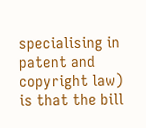specialising in patent and copyright law) is that the bill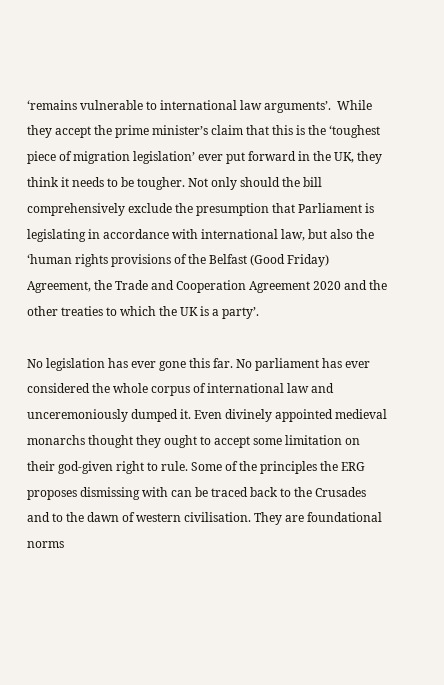‘remains vulnerable to international law arguments’.  While they accept the prime minister’s claim that this is the ‘toughest piece of migration legislation’ ever put forward in the UK, they think it needs to be tougher. Not only should the bill comprehensively exclude the presumption that Parliament is legislating in accordance with international law, but also the ‘human rights provisions of the Belfast (Good Friday) Agreement, the Trade and Cooperation Agreement 2020 and the other treaties to which the UK is a party’.

No legislation has ever gone this far. No parliament has ever considered the whole corpus of international law and unceremoniously dumped it. Even divinely appointed medieval monarchs thought they ought to accept some limitation on their god-given right to rule. Some of the principles the ERG proposes dismissing with can be traced back to the Crusades and to the dawn of western civilisation. They are foundational norms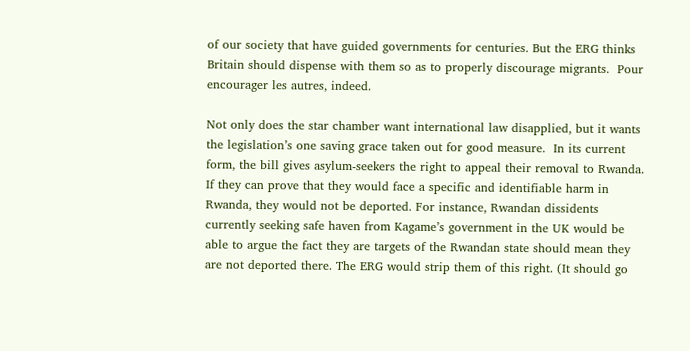of our society that have guided governments for centuries. But the ERG thinks Britain should dispense with them so as to properly discourage migrants.  Pour encourager les autres, indeed.

Not only does the star chamber want international law disapplied, but it wants the legislation’s one saving grace taken out for good measure.  In its current form, the bill gives asylum-seekers the right to appeal their removal to Rwanda. If they can prove that they would face a specific and identifiable harm in Rwanda, they would not be deported. For instance, Rwandan dissidents currently seeking safe haven from Kagame’s government in the UK would be able to argue the fact they are targets of the Rwandan state should mean they are not deported there. The ERG would strip them of this right. (It should go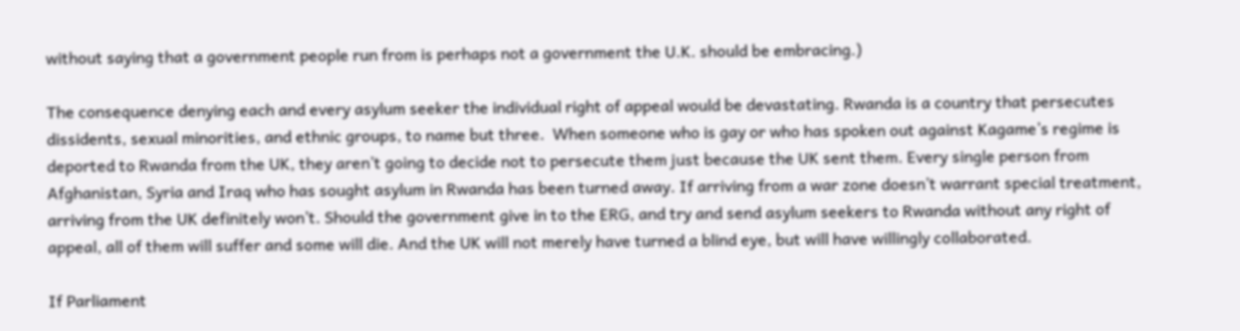without saying that a government people run from is perhaps not a government the U.K. should be embracing.)

The consequence denying each and every asylum seeker the individual right of appeal would be devastating. Rwanda is a country that persecutes dissidents, sexual minorities, and ethnic groups, to name but three.  When someone who is gay or who has spoken out against Kagame’s regime is deported to Rwanda from the UK, they aren’t going to decide not to persecute them just because the UK sent them. Every single person from Afghanistan, Syria and Iraq who has sought asylum in Rwanda has been turned away. If arriving from a war zone doesn’t warrant special treatment, arriving from the UK definitely won’t. Should the government give in to the ERG, and try and send asylum seekers to Rwanda without any right of appeal, all of them will suffer and some will die. And the UK will not merely have turned a blind eye, but will have willingly collaborated.

If Parliament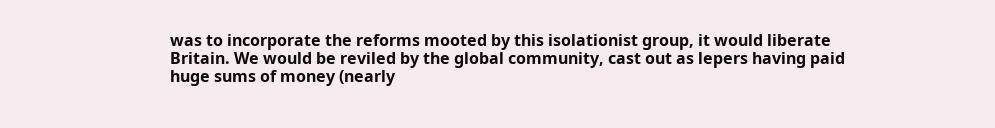was to incorporate the reforms mooted by this isolationist group, it would liberate Britain. We would be reviled by the global community, cast out as lepers having paid huge sums of money (nearly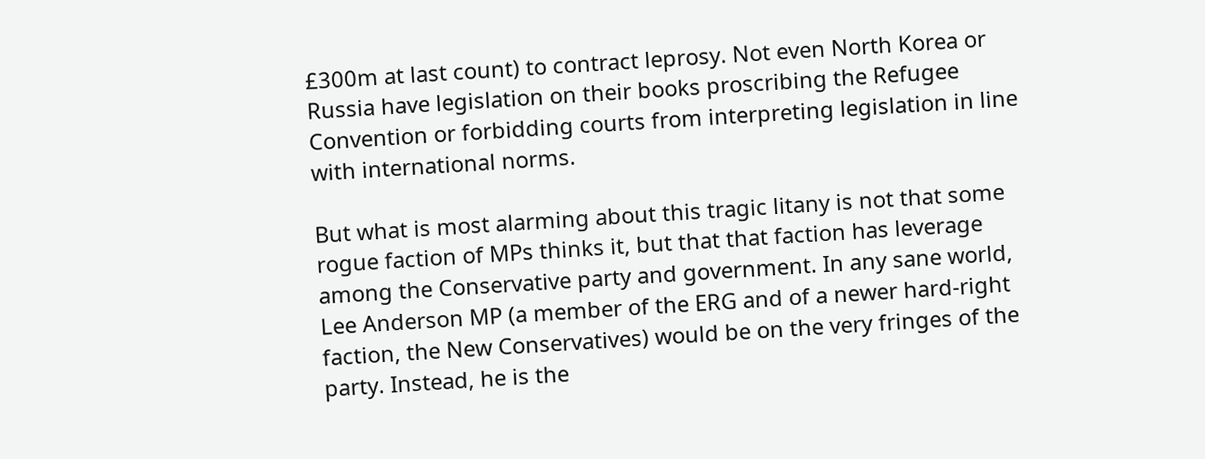£300m at last count) to contract leprosy. Not even North Korea or Russia have legislation on their books proscribing the Refugee Convention or forbidding courts from interpreting legislation in line with international norms.

But what is most alarming about this tragic litany is not that some rogue faction of MPs thinks it, but that that faction has leverage among the Conservative party and government. In any sane world, Lee Anderson MP (a member of the ERG and of a newer hard-right faction, the New Conservatives) would be on the very fringes of the party. Instead, he is the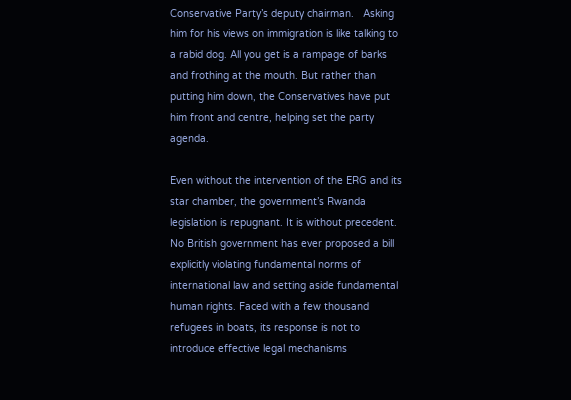Conservative Party’s deputy chairman.   Asking him for his views on immigration is like talking to a rabid dog. All you get is a rampage of barks and frothing at the mouth. But rather than putting him down, the Conservatives have put him front and centre, helping set the party agenda.

Even without the intervention of the ERG and its star chamber, the government’s Rwanda legislation is repugnant. It is without precedent. No British government has ever proposed a bill explicitly violating fundamental norms of international law and setting aside fundamental human rights. Faced with a few thousand refugees in boats, its response is not to introduce effective legal mechanisms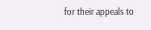for their appeals to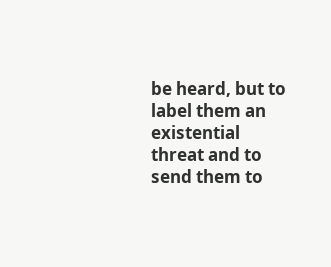be heard, but to label them an existential threat and to send them to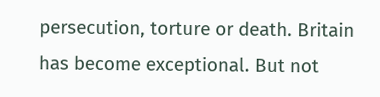persecution, torture or death. Britain has become exceptional. But not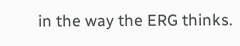in the way the ERG thinks.